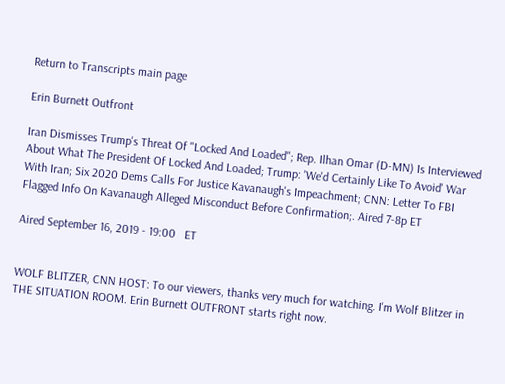Return to Transcripts main page

Erin Burnett Outfront

Iran Dismisses Trump's Threat Of "Locked And Loaded"; Rep. Ilhan Omar (D-MN) Is Interviewed About What The President Of Locked And Loaded; Trump: 'We'd Certainly Like To Avoid' War With Iran; Six 2020 Dems Calls For Justice Kavanaugh's Impeachment; CNN: Letter To FBI Flagged Info On Kavanaugh Alleged Misconduct Before Confirmation;. Aired 7-8p ET

Aired September 16, 2019 - 19:00   ET


WOLF BLITZER, CNN HOST: To our viewers, thanks very much for watching. I'm Wolf Blitzer in THE SITUATION ROOM. Erin Burnett OUTFRONT starts right now.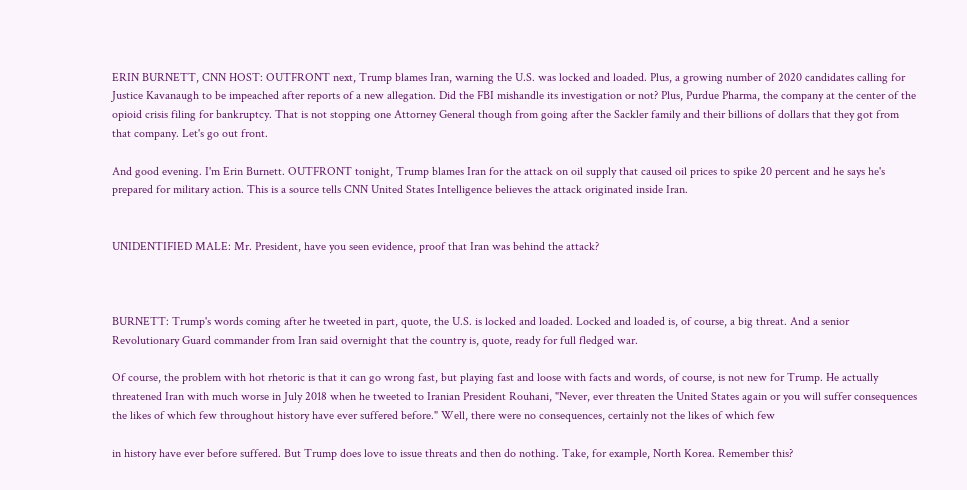ERIN BURNETT, CNN HOST: OUTFRONT next, Trump blames Iran, warning the U.S. was locked and loaded. Plus, a growing number of 2020 candidates calling for Justice Kavanaugh to be impeached after reports of a new allegation. Did the FBI mishandle its investigation or not? Plus, Purdue Pharma, the company at the center of the opioid crisis filing for bankruptcy. That is not stopping one Attorney General though from going after the Sackler family and their billions of dollars that they got from that company. Let's go out front.

And good evening. I'm Erin Burnett. OUTFRONT tonight, Trump blames Iran for the attack on oil supply that caused oil prices to spike 20 percent and he says he's prepared for military action. This is a source tells CNN United States Intelligence believes the attack originated inside Iran.


UNIDENTIFIED MALE: Mr. President, have you seen evidence, proof that Iran was behind the attack?



BURNETT: Trump's words coming after he tweeted in part, quote, the U.S. is locked and loaded. Locked and loaded is, of course, a big threat. And a senior Revolutionary Guard commander from Iran said overnight that the country is, quote, ready for full fledged war.

Of course, the problem with hot rhetoric is that it can go wrong fast, but playing fast and loose with facts and words, of course, is not new for Trump. He actually threatened Iran with much worse in July 2018 when he tweeted to Iranian President Rouhani, "Never, ever threaten the United States again or you will suffer consequences the likes of which few throughout history have ever suffered before." Well, there were no consequences, certainly not the likes of which few

in history have ever before suffered. But Trump does love to issue threats and then do nothing. Take, for example, North Korea. Remember this?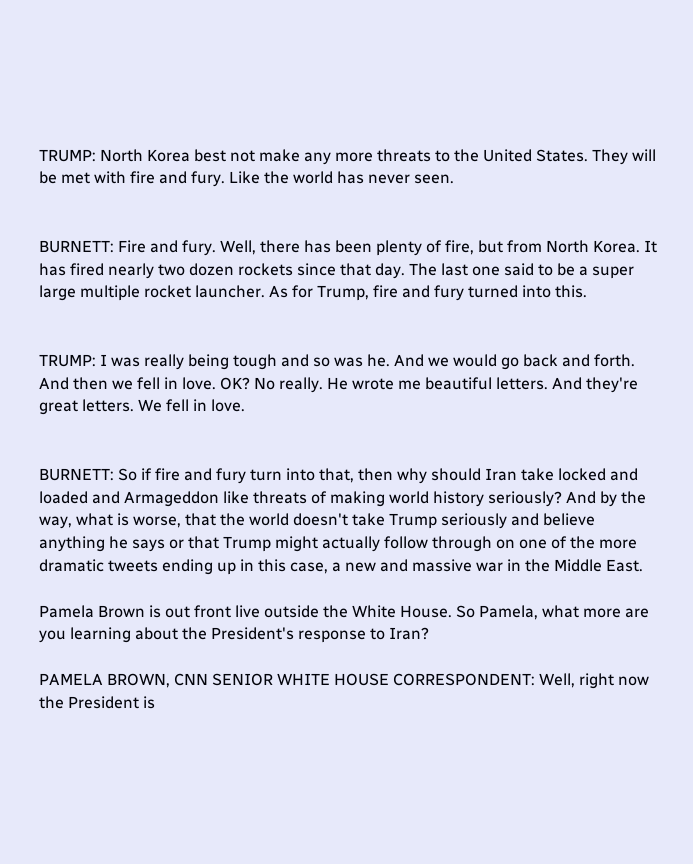TRUMP: North Korea best not make any more threats to the United States. They will be met with fire and fury. Like the world has never seen.


BURNETT: Fire and fury. Well, there has been plenty of fire, but from North Korea. It has fired nearly two dozen rockets since that day. The last one said to be a super large multiple rocket launcher. As for Trump, fire and fury turned into this.


TRUMP: I was really being tough and so was he. And we would go back and forth. And then we fell in love. OK? No really. He wrote me beautiful letters. And they're great letters. We fell in love.


BURNETT: So if fire and fury turn into that, then why should Iran take locked and loaded and Armageddon like threats of making world history seriously? And by the way, what is worse, that the world doesn't take Trump seriously and believe anything he says or that Trump might actually follow through on one of the more dramatic tweets ending up in this case, a new and massive war in the Middle East.

Pamela Brown is out front live outside the White House. So Pamela, what more are you learning about the President's response to Iran?

PAMELA BROWN, CNN SENIOR WHITE HOUSE CORRESPONDENT: Well, right now the President is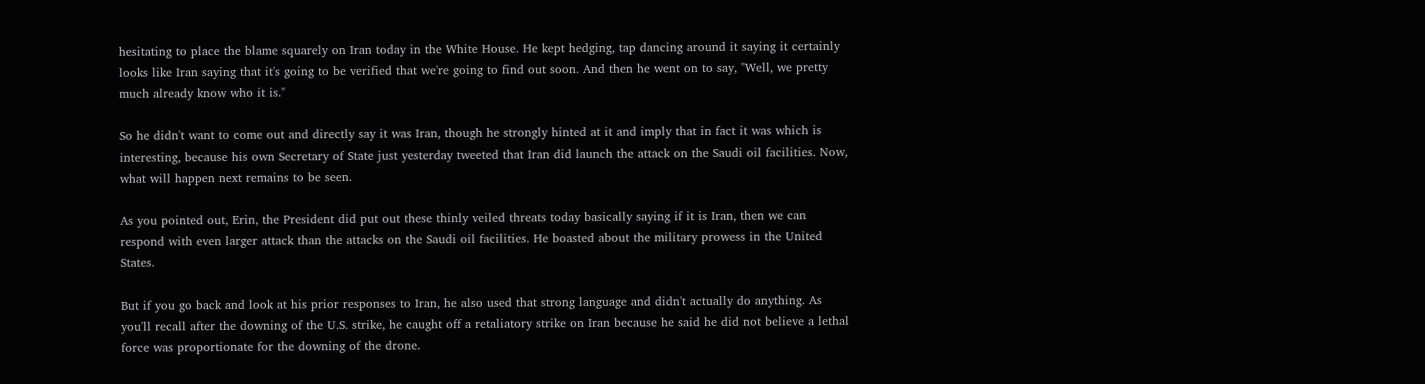hesitating to place the blame squarely on Iran today in the White House. He kept hedging, tap dancing around it saying it certainly looks like Iran saying that it's going to be verified that we're going to find out soon. And then he went on to say, "Well, we pretty much already know who it is."

So he didn't want to come out and directly say it was Iran, though he strongly hinted at it and imply that in fact it was which is interesting, because his own Secretary of State just yesterday tweeted that Iran did launch the attack on the Saudi oil facilities. Now, what will happen next remains to be seen.

As you pointed out, Erin, the President did put out these thinly veiled threats today basically saying if it is Iran, then we can respond with even larger attack than the attacks on the Saudi oil facilities. He boasted about the military prowess in the United States.

But if you go back and look at his prior responses to Iran, he also used that strong language and didn't actually do anything. As you'll recall after the downing of the U.S. strike, he caught off a retaliatory strike on Iran because he said he did not believe a lethal force was proportionate for the downing of the drone.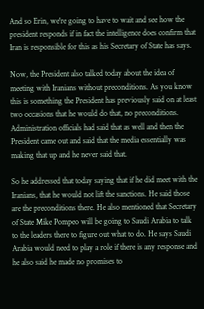And so Erin, we're going to have to wait and see how the president responds if in fact the intelligence does confirm that Iran is responsible for this as his Secretary of State has says.

Now, the President also talked today about the idea of meeting with Iranians without preconditions. As you know this is something the President has previously said on at least two occasions that he would do that, no preconditions. Administration officials had said that as well and then the President came out and said that the media essentially was making that up and he never said that.

So he addressed that today saying that if he did meet with the Iranians, that he would not lift the sanctions. He said those are the preconditions there. He also mentioned that Secretary of State Mike Pompeo will be going to Saudi Arabia to talk to the leaders there to figure out what to do. He says Saudi Arabia would need to play a role if there is any response and he also said he made no promises to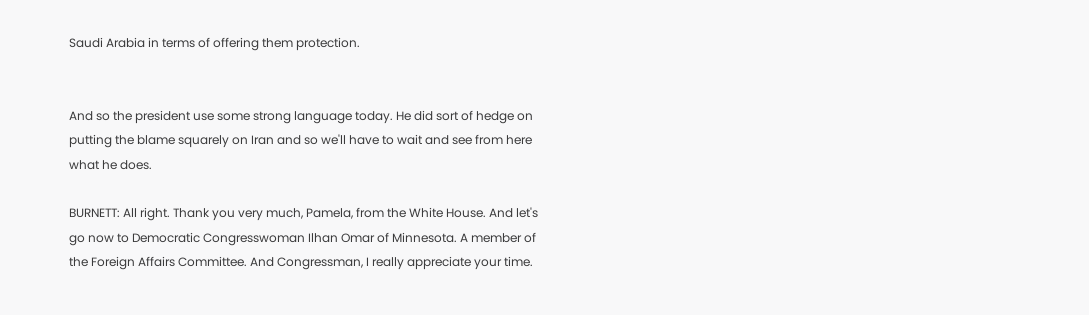Saudi Arabia in terms of offering them protection.


And so the president use some strong language today. He did sort of hedge on putting the blame squarely on Iran and so we'll have to wait and see from here what he does.

BURNETT: All right. Thank you very much, Pamela, from the White House. And let's go now to Democratic Congresswoman Ilhan Omar of Minnesota. A member of the Foreign Affairs Committee. And Congressman, I really appreciate your time.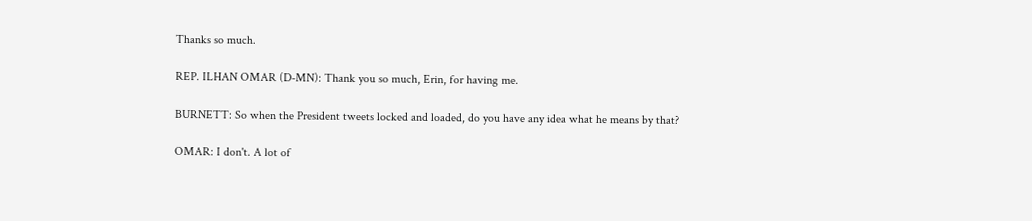Thanks so much.

REP. ILHAN OMAR (D-MN): Thank you so much, Erin, for having me.

BURNETT: So when the President tweets locked and loaded, do you have any idea what he means by that?

OMAR: I don't. A lot of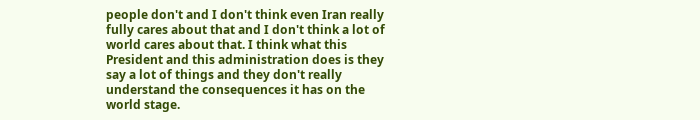people don't and I don't think even Iran really fully cares about that and I don't think a lot of world cares about that. I think what this President and this administration does is they say a lot of things and they don't really understand the consequences it has on the world stage.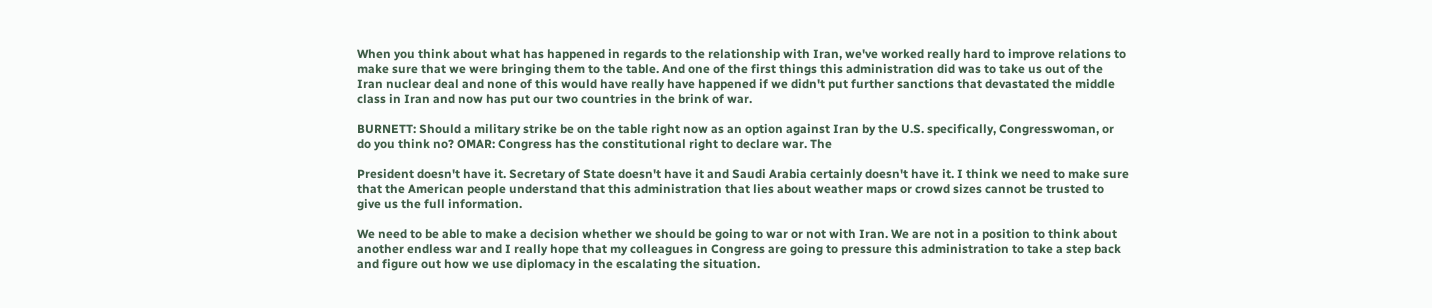When you think about what has happened in regards to the relationship with Iran, we've worked really hard to improve relations to make sure that we were bringing them to the table. And one of the first things this administration did was to take us out of the Iran nuclear deal and none of this would have really have happened if we didn't put further sanctions that devastated the middle class in Iran and now has put our two countries in the brink of war.

BURNETT: Should a military strike be on the table right now as an option against Iran by the U.S. specifically, Congresswoman, or do you think no? OMAR: Congress has the constitutional right to declare war. The

President doesn't have it. Secretary of State doesn't have it and Saudi Arabia certainly doesn't have it. I think we need to make sure that the American people understand that this administration that lies about weather maps or crowd sizes cannot be trusted to give us the full information.

We need to be able to make a decision whether we should be going to war or not with Iran. We are not in a position to think about another endless war and I really hope that my colleagues in Congress are going to pressure this administration to take a step back and figure out how we use diplomacy in the escalating the situation.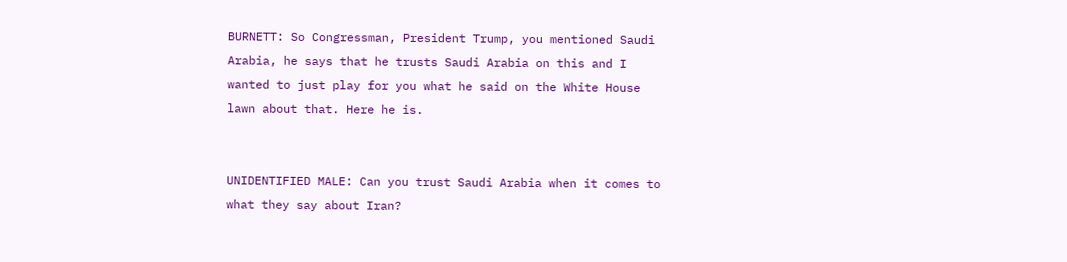BURNETT: So Congressman, President Trump, you mentioned Saudi Arabia, he says that he trusts Saudi Arabia on this and I wanted to just play for you what he said on the White House lawn about that. Here he is.


UNIDENTIFIED MALE: Can you trust Saudi Arabia when it comes to what they say about Iran?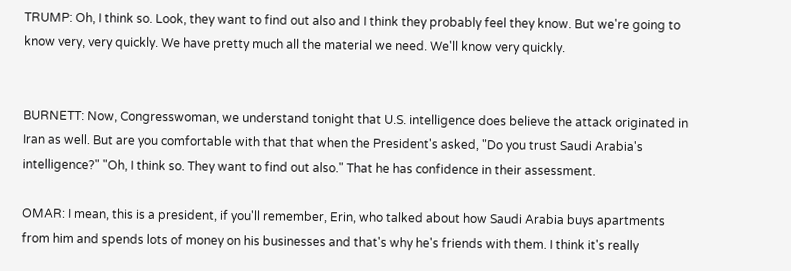TRUMP: Oh, I think so. Look, they want to find out also and I think they probably feel they know. But we're going to know very, very quickly. We have pretty much all the material we need. We'll know very quickly.


BURNETT: Now, Congresswoman, we understand tonight that U.S. intelligence does believe the attack originated in Iran as well. But are you comfortable with that that when the President's asked, "Do you trust Saudi Arabia's intelligence?" "Oh, I think so. They want to find out also." That he has confidence in their assessment.

OMAR: I mean, this is a president, if you'll remember, Erin, who talked about how Saudi Arabia buys apartments from him and spends lots of money on his businesses and that's why he's friends with them. I think it's really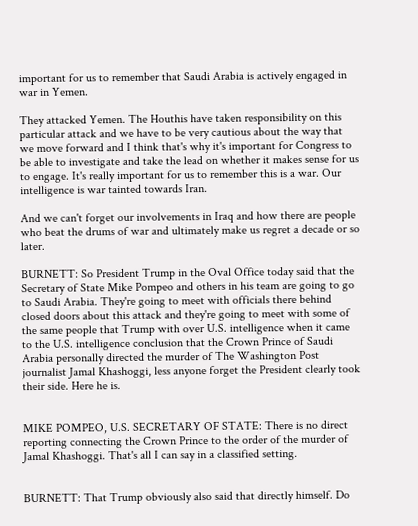important for us to remember that Saudi Arabia is actively engaged in war in Yemen.

They attacked Yemen. The Houthis have taken responsibility on this particular attack and we have to be very cautious about the way that we move forward and I think that's why it's important for Congress to be able to investigate and take the lead on whether it makes sense for us to engage. It's really important for us to remember this is a war. Our intelligence is war tainted towards Iran.

And we can't forget our involvements in Iraq and how there are people who beat the drums of war and ultimately make us regret a decade or so later.

BURNETT: So President Trump in the Oval Office today said that the Secretary of State Mike Pompeo and others in his team are going to go to Saudi Arabia. They're going to meet with officials there behind closed doors about this attack and they're going to meet with some of the same people that Trump with over U.S. intelligence when it came to the U.S. intelligence conclusion that the Crown Prince of Saudi Arabia personally directed the murder of The Washington Post journalist Jamal Khashoggi, less anyone forget the President clearly took their side. Here he is.


MIKE POMPEO, U.S. SECRETARY OF STATE: There is no direct reporting connecting the Crown Prince to the order of the murder of Jamal Khashoggi. That's all I can say in a classified setting.


BURNETT: That Trump obviously also said that directly himself. Do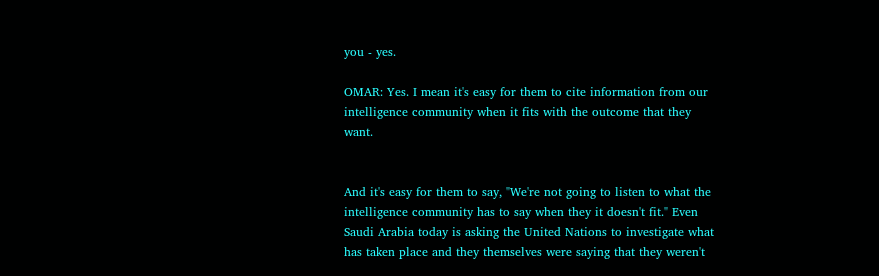you - yes.

OMAR: Yes. I mean it's easy for them to cite information from our intelligence community when it fits with the outcome that they want.


And it's easy for them to say, "We're not going to listen to what the intelligence community has to say when they it doesn't fit." Even Saudi Arabia today is asking the United Nations to investigate what has taken place and they themselves were saying that they weren't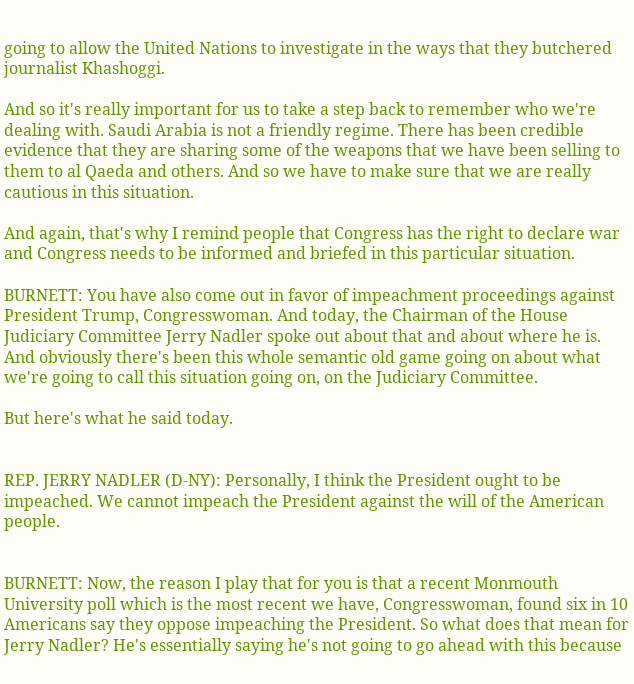going to allow the United Nations to investigate in the ways that they butchered journalist Khashoggi.

And so it's really important for us to take a step back to remember who we're dealing with. Saudi Arabia is not a friendly regime. There has been credible evidence that they are sharing some of the weapons that we have been selling to them to al Qaeda and others. And so we have to make sure that we are really cautious in this situation.

And again, that's why I remind people that Congress has the right to declare war and Congress needs to be informed and briefed in this particular situation.

BURNETT: You have also come out in favor of impeachment proceedings against President Trump, Congresswoman. And today, the Chairman of the House Judiciary Committee Jerry Nadler spoke out about that and about where he is. And obviously there's been this whole semantic old game going on about what we're going to call this situation going on, on the Judiciary Committee.

But here's what he said today.


REP. JERRY NADLER (D-NY): Personally, I think the President ought to be impeached. We cannot impeach the President against the will of the American people.


BURNETT: Now, the reason I play that for you is that a recent Monmouth University poll which is the most recent we have, Congresswoman, found six in 10 Americans say they oppose impeaching the President. So what does that mean for Jerry Nadler? He's essentially saying he's not going to go ahead with this because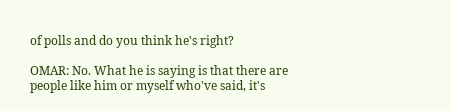of polls and do you think he's right?

OMAR: No. What he is saying is that there are people like him or myself who've said, it's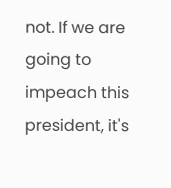not. If we are going to impeach this president, it's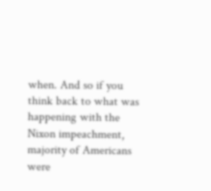when. And so if you think back to what was happening with the Nixon impeachment, majority of Americans were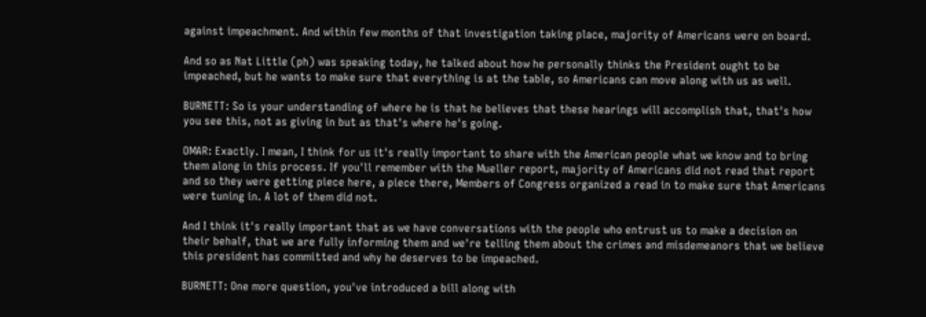against impeachment. And within few months of that investigation taking place, majority of Americans were on board.

And so as Nat Little (ph) was speaking today, he talked about how he personally thinks the President ought to be impeached, but he wants to make sure that everything is at the table, so Americans can move along with us as well.

BURNETT: So is your understanding of where he is that he believes that these hearings will accomplish that, that's how you see this, not as giving in but as that's where he's going.

OMAR: Exactly. I mean, I think for us it's really important to share with the American people what we know and to bring them along in this process. If you'll remember with the Mueller report, majority of Americans did not read that report and so they were getting piece here, a piece there, Members of Congress organized a read in to make sure that Americans were tuning in. A lot of them did not.

And I think it's really important that as we have conversations with the people who entrust us to make a decision on their behalf, that we are fully informing them and we're telling them about the crimes and misdemeanors that we believe this president has committed and why he deserves to be impeached.

BURNETT: One more question, you've introduced a bill along with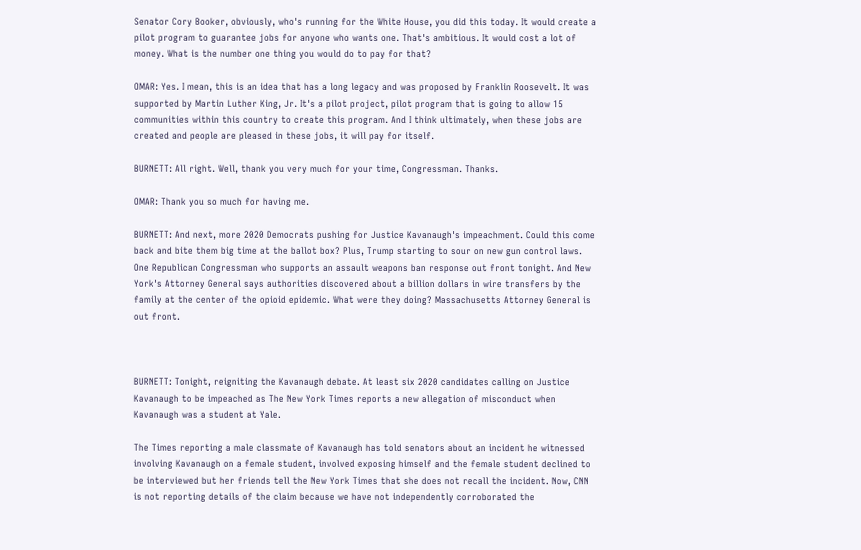Senator Cory Booker, obviously, who's running for the White House, you did this today. It would create a pilot program to guarantee jobs for anyone who wants one. That's ambitious. It would cost a lot of money. What is the number one thing you would do to pay for that?

OMAR: Yes. I mean, this is an idea that has a long legacy and was proposed by Franklin Roosevelt. It was supported by Martin Luther King, Jr. It's a pilot project, pilot program that is going to allow 15 communities within this country to create this program. And I think ultimately, when these jobs are created and people are pleased in these jobs, it will pay for itself.

BURNETT: All right. Well, thank you very much for your time, Congressman. Thanks.

OMAR: Thank you so much for having me.

BURNETT: And next, more 2020 Democrats pushing for Justice Kavanaugh's impeachment. Could this come back and bite them big time at the ballot box? Plus, Trump starting to sour on new gun control laws. One Republican Congressman who supports an assault weapons ban response out front tonight. And New York's Attorney General says authorities discovered about a billion dollars in wire transfers by the family at the center of the opioid epidemic. What were they doing? Massachusetts Attorney General is out front.



BURNETT: Tonight, reigniting the Kavanaugh debate. At least six 2020 candidates calling on Justice Kavanaugh to be impeached as The New York Times reports a new allegation of misconduct when Kavanaugh was a student at Yale.

The Times reporting a male classmate of Kavanaugh has told senators about an incident he witnessed involving Kavanaugh on a female student, involved exposing himself and the female student declined to be interviewed but her friends tell the New York Times that she does not recall the incident. Now, CNN is not reporting details of the claim because we have not independently corroborated the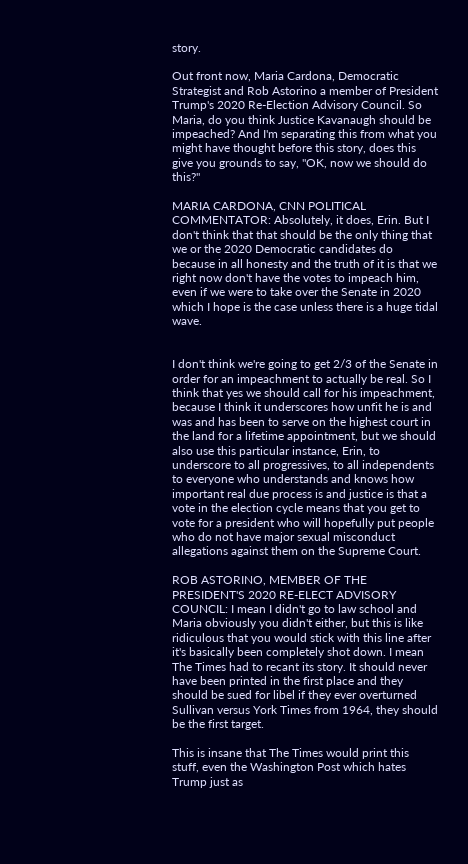story.

Out front now, Maria Cardona, Democratic Strategist and Rob Astorino a member of President Trump's 2020 Re-Election Advisory Council. So Maria, do you think Justice Kavanaugh should be impeached? And I'm separating this from what you might have thought before this story, does this give you grounds to say, "OK, now we should do this?"

MARIA CARDONA, CNN POLITICAL COMMENTATOR: Absolutely, it does, Erin. But I don't think that that should be the only thing that we or the 2020 Democratic candidates do because in all honesty and the truth of it is that we right now don't have the votes to impeach him, even if we were to take over the Senate in 2020 which I hope is the case unless there is a huge tidal wave.


I don't think we're going to get 2/3 of the Senate in order for an impeachment to actually be real. So I think that yes we should call for his impeachment, because I think it underscores how unfit he is and was and has been to serve on the highest court in the land for a lifetime appointment, but we should also use this particular instance, Erin, to underscore to all progressives, to all independents to everyone who understands and knows how important real due process is and justice is that a vote in the election cycle means that you get to vote for a president who will hopefully put people who do not have major sexual misconduct allegations against them on the Supreme Court.

ROB ASTORINO, MEMBER OF THE PRESIDENT'S 2020 RE-ELECT ADVISORY COUNCIL: I mean I didn't go to law school and Maria obviously you didn't either, but this is like ridiculous that you would stick with this line after it's basically been completely shot down. I mean The Times had to recant its story. It should never have been printed in the first place and they should be sued for libel if they ever overturned Sullivan versus York Times from 1964, they should be the first target.

This is insane that The Times would print this stuff, even the Washington Post which hates Trump just as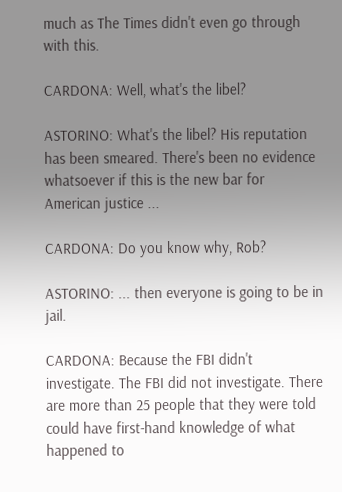much as The Times didn't even go through with this.

CARDONA: Well, what's the libel?

ASTORINO: What's the libel? His reputation has been smeared. There's been no evidence whatsoever if this is the new bar for American justice ...

CARDONA: Do you know why, Rob?

ASTORINO: ... then everyone is going to be in jail.

CARDONA: Because the FBI didn't investigate. The FBI did not investigate. There are more than 25 people that they were told could have first-hand knowledge of what happened to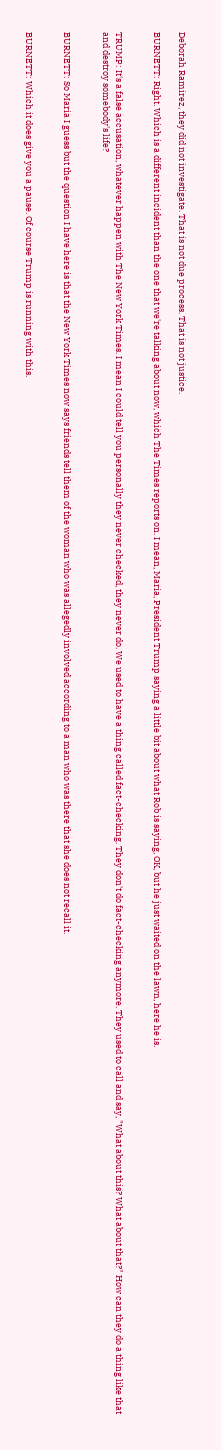Deborah Ramirez, they did not investigate. That is not due process. That is not justice.

BURNETT: Right. Which is a different incident than the one that we're talking about now, which The Times reports on. I mean, Maria, President Trump saying a little bit about what Rob is saying, OK, but he just waited on the lawn, here he is.


TRUMP: It's a false accusation, whatever happen with The New York Times. I mean I could tell you personally they never checked, they never do. We used to have a thing called fact-checking. They don't do fact-checking anymore. They used to call and say, "What about this? What about that?" How can they do a thing like that and destroy somebody's life?


BURNETT: So Maria I guess but the question I have here is that the New York Times now says friends tell them of the woman who was allegedly involved according to a man who was there that she does not recall it.


BURNETT: Which it does give you a pause. Of course Trump is running with this.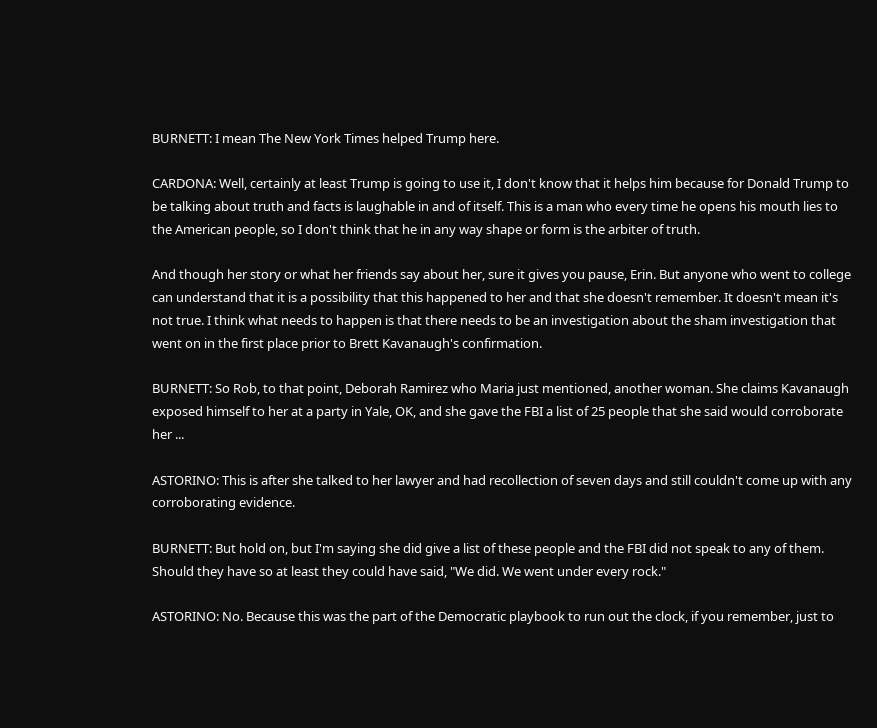BURNETT: I mean The New York Times helped Trump here.

CARDONA: Well, certainly at least Trump is going to use it, I don't know that it helps him because for Donald Trump to be talking about truth and facts is laughable in and of itself. This is a man who every time he opens his mouth lies to the American people, so I don't think that he in any way shape or form is the arbiter of truth.

And though her story or what her friends say about her, sure it gives you pause, Erin. But anyone who went to college can understand that it is a possibility that this happened to her and that she doesn't remember. It doesn't mean it's not true. I think what needs to happen is that there needs to be an investigation about the sham investigation that went on in the first place prior to Brett Kavanaugh's confirmation.

BURNETT: So Rob, to that point, Deborah Ramirez who Maria just mentioned, another woman. She claims Kavanaugh exposed himself to her at a party in Yale, OK, and she gave the FBI a list of 25 people that she said would corroborate her ...

ASTORINO: This is after she talked to her lawyer and had recollection of seven days and still couldn't come up with any corroborating evidence.

BURNETT: But hold on, but I'm saying she did give a list of these people and the FBI did not speak to any of them. Should they have so at least they could have said, "We did. We went under every rock."

ASTORINO: No. Because this was the part of the Democratic playbook to run out the clock, if you remember, just to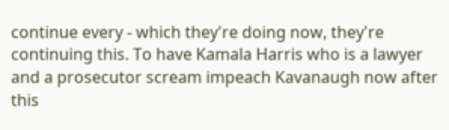continue every - which they're doing now, they're continuing this. To have Kamala Harris who is a lawyer and a prosecutor scream impeach Kavanaugh now after this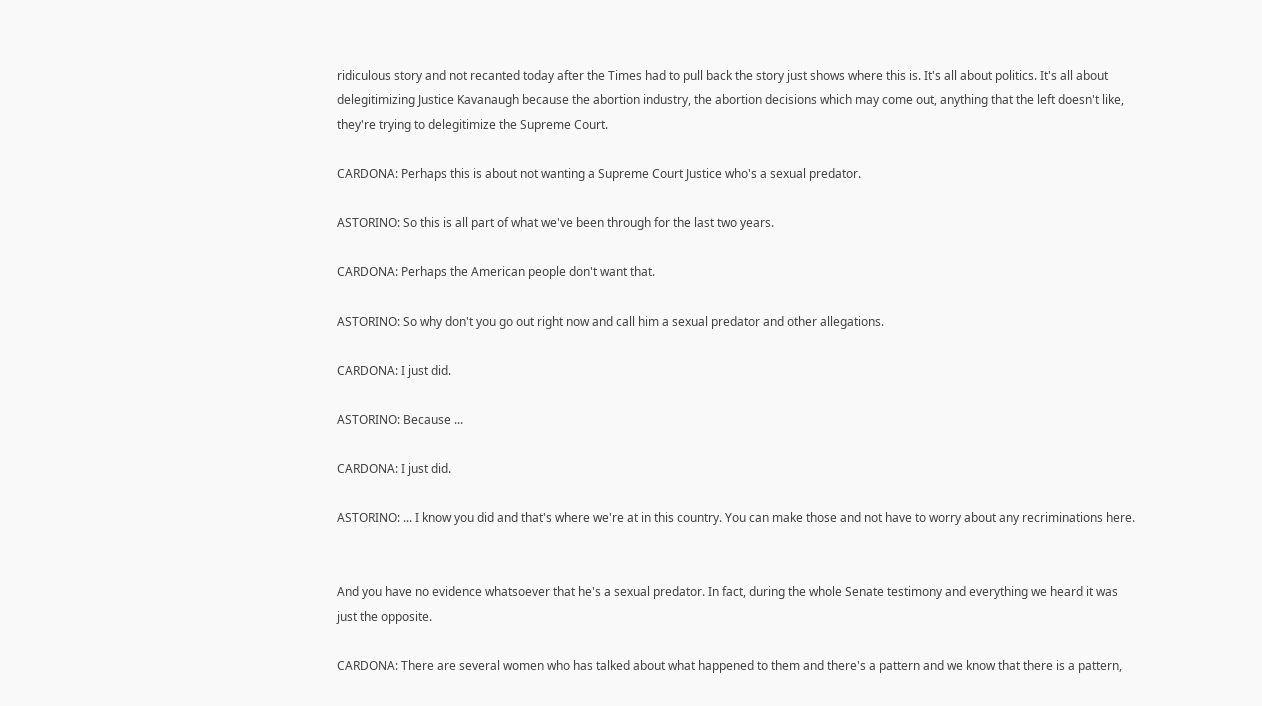ridiculous story and not recanted today after the Times had to pull back the story just shows where this is. It's all about politics. It's all about delegitimizing Justice Kavanaugh because the abortion industry, the abortion decisions which may come out, anything that the left doesn't like, they're trying to delegitimize the Supreme Court.

CARDONA: Perhaps this is about not wanting a Supreme Court Justice who's a sexual predator.

ASTORINO: So this is all part of what we've been through for the last two years.

CARDONA: Perhaps the American people don't want that.

ASTORINO: So why don't you go out right now and call him a sexual predator and other allegations.

CARDONA: I just did.

ASTORINO: Because ...

CARDONA: I just did.

ASTORINO: ... I know you did and that's where we're at in this country. You can make those and not have to worry about any recriminations here.


And you have no evidence whatsoever that he's a sexual predator. In fact, during the whole Senate testimony and everything we heard it was just the opposite.

CARDONA: There are several women who has talked about what happened to them and there's a pattern and we know that there is a pattern,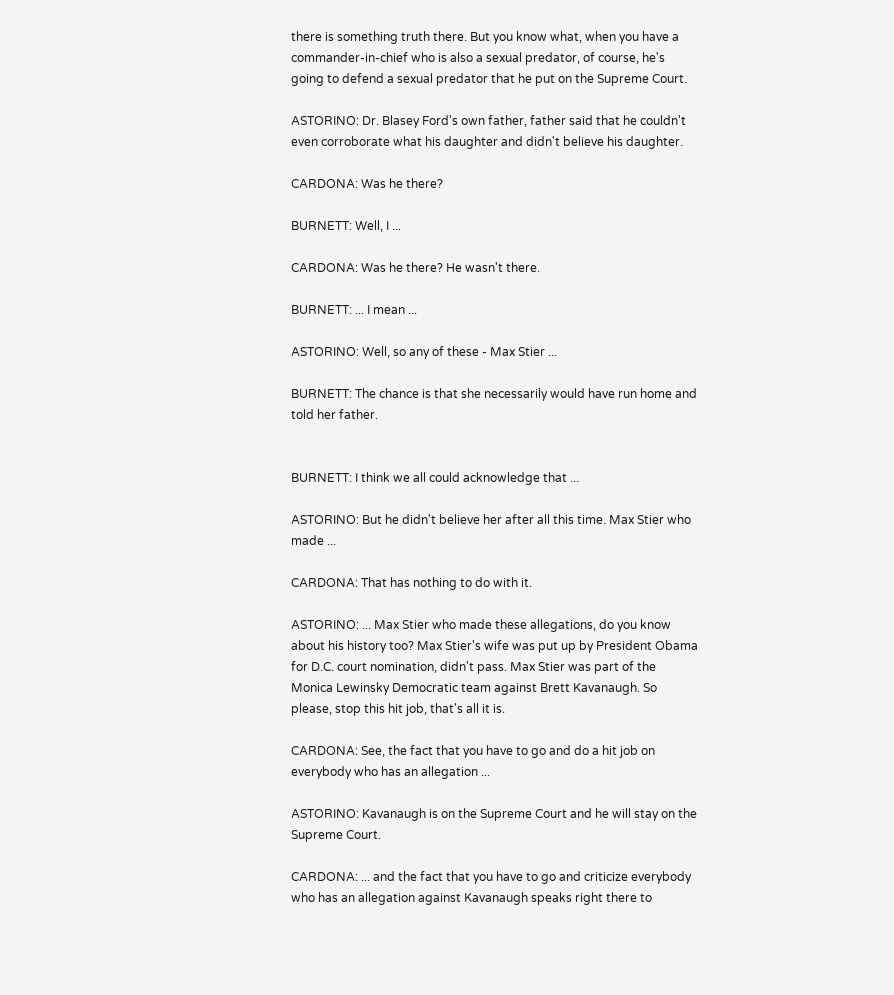there is something truth there. But you know what, when you have a commander-in-chief who is also a sexual predator, of course, he's going to defend a sexual predator that he put on the Supreme Court.

ASTORINO: Dr. Blasey Ford's own father, father said that he couldn't even corroborate what his daughter and didn't believe his daughter.

CARDONA: Was he there?

BURNETT: Well, I ...

CARDONA: Was he there? He wasn't there.

BURNETT: ... I mean ...

ASTORINO: Well, so any of these - Max Stier ...

BURNETT: The chance is that she necessarily would have run home and told her father.


BURNETT: I think we all could acknowledge that ...

ASTORINO: But he didn't believe her after all this time. Max Stier who made ...

CARDONA: That has nothing to do with it.

ASTORINO: ... Max Stier who made these allegations, do you know about his history too? Max Stier's wife was put up by President Obama for D.C. court nomination, didn't pass. Max Stier was part of the Monica Lewinsky Democratic team against Brett Kavanaugh. So please, stop this hit job, that's all it is.

CARDONA: See, the fact that you have to go and do a hit job on everybody who has an allegation ...

ASTORINO: Kavanaugh is on the Supreme Court and he will stay on the Supreme Court.

CARDONA: ... and the fact that you have to go and criticize everybody who has an allegation against Kavanaugh speaks right there to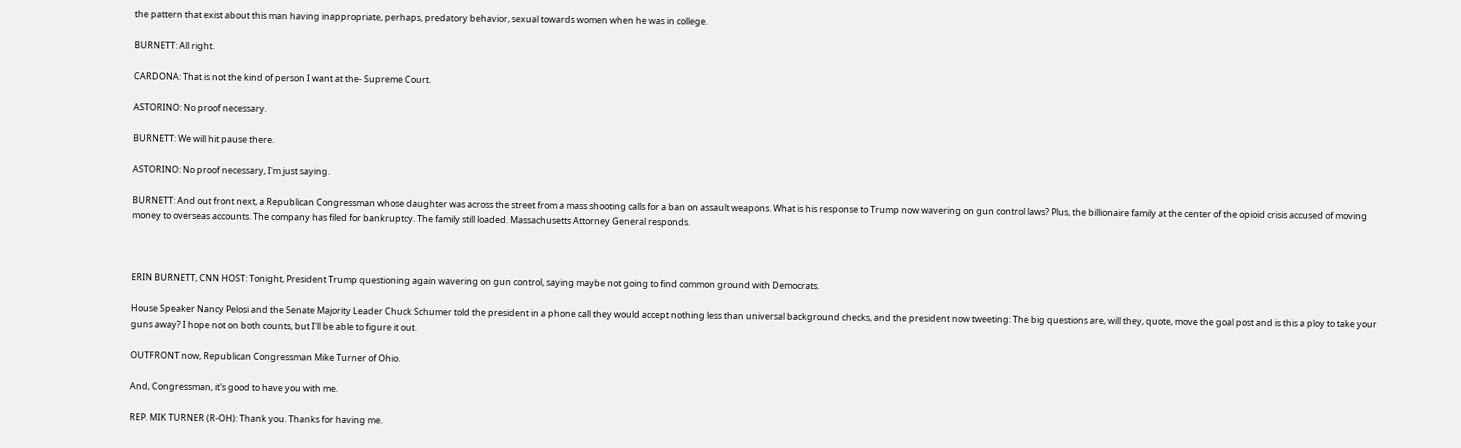the pattern that exist about this man having inappropriate, perhaps, predatory behavior, sexual towards women when he was in college.

BURNETT: All right.

CARDONA: That is not the kind of person I want at the- Supreme Court.

ASTORINO: No proof necessary.

BURNETT: We will hit pause there.

ASTORINO: No proof necessary, I'm just saying.

BURNETT: And out front next, a Republican Congressman whose daughter was across the street from a mass shooting calls for a ban on assault weapons. What is his response to Trump now wavering on gun control laws? Plus, the billionaire family at the center of the opioid crisis accused of moving money to overseas accounts. The company has filed for bankruptcy. The family still loaded. Massachusetts Attorney General responds.



ERIN BURNETT, CNN HOST: Tonight, President Trump questioning again wavering on gun control, saying maybe not going to find common ground with Democrats.

House Speaker Nancy Pelosi and the Senate Majority Leader Chuck Schumer told the president in a phone call they would accept nothing less than universal background checks, and the president now tweeting: The big questions are, will they, quote, move the goal post and is this a ploy to take your guns away? I hope not on both counts, but I'll be able to figure it out.

OUTFRONT now, Republican Congressman Mike Turner of Ohio.

And, Congressman, it's good to have you with me.

REP. MIK TURNER (R-OH): Thank you. Thanks for having me.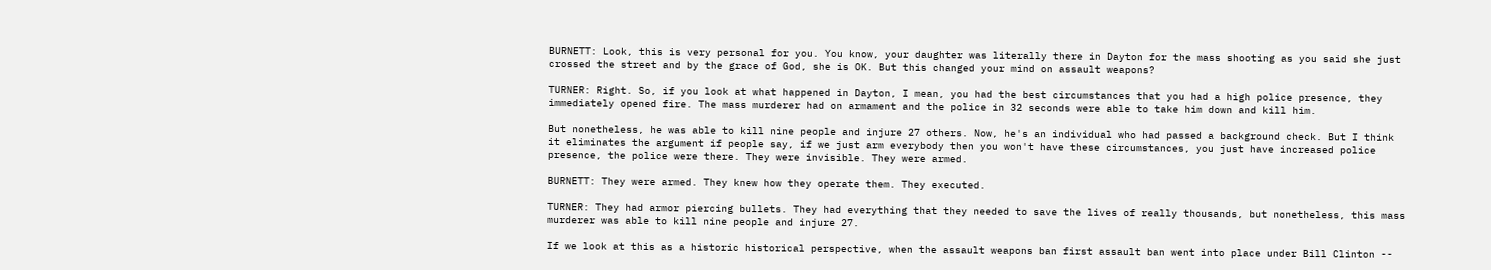BURNETT: Look, this is very personal for you. You know, your daughter was literally there in Dayton for the mass shooting as you said she just crossed the street and by the grace of God, she is OK. But this changed your mind on assault weapons?

TURNER: Right. So, if you look at what happened in Dayton, I mean, you had the best circumstances that you had a high police presence, they immediately opened fire. The mass murderer had on armament and the police in 32 seconds were able to take him down and kill him.

But nonetheless, he was able to kill nine people and injure 27 others. Now, he's an individual who had passed a background check. But I think it eliminates the argument if people say, if we just arm everybody then you won't have these circumstances, you just have increased police presence, the police were there. They were invisible. They were armed.

BURNETT: They were armed. They knew how they operate them. They executed.

TURNER: They had armor piercing bullets. They had everything that they needed to save the lives of really thousands, but nonetheless, this mass murderer was able to kill nine people and injure 27.

If we look at this as a historic historical perspective, when the assault weapons ban first assault ban went into place under Bill Clinton --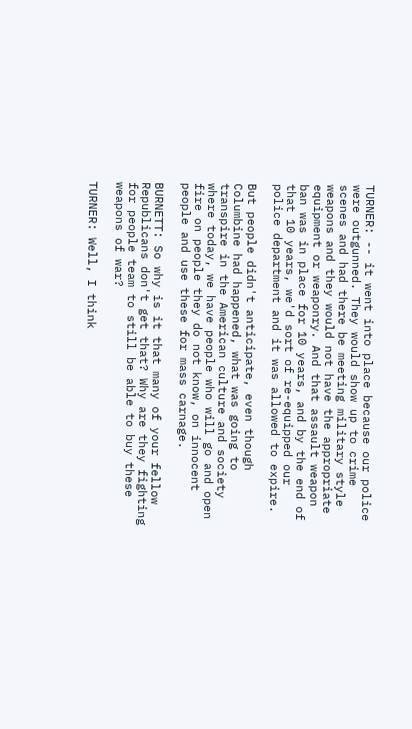TURNER: -- it went into place because our police were outgunned. They would show up to crime scenes and had there be meeting military style weapons and they would not have the appropriate equipment or weaponry. And that assault weapon ban was in place for 10 years, and by the end of that 10 years, we'd sort of re-equipped our police department and it was allowed to expire.

But people didn't anticipate, even though Columbine had happened, what was going to transpire in the American culture and society where today, we have people who will go and open fire on people they do not know, on innocent people and use these for mass carnage.

BURNETT: So why is it that many of your fellow Republicans don't get that? Why are they fighting for people team to still be able to buy these weapons of war?

TURNER: Well, I think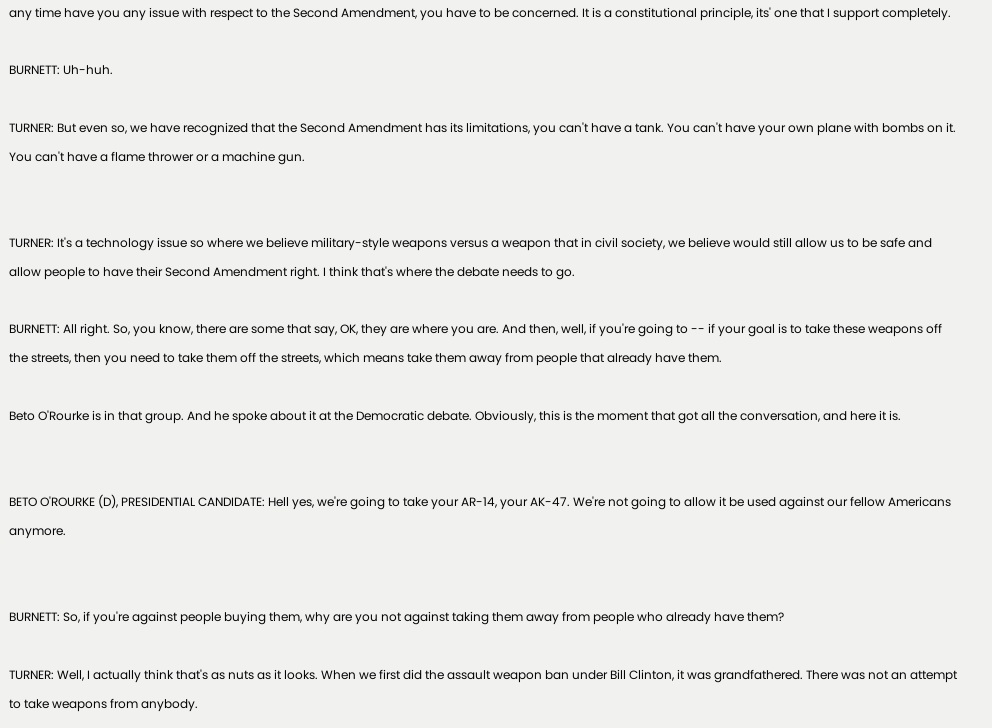any time have you any issue with respect to the Second Amendment, you have to be concerned. It is a constitutional principle, its' one that I support completely.

BURNETT: Uh-huh.

TURNER: But even so, we have recognized that the Second Amendment has its limitations, you can't have a tank. You can't have your own plane with bombs on it. You can't have a flame thrower or a machine gun.


TURNER: It's a technology issue so where we believe military-style weapons versus a weapon that in civil society, we believe would still allow us to be safe and allow people to have their Second Amendment right. I think that's where the debate needs to go.

BURNETT: All right. So, you know, there are some that say, OK, they are where you are. And then, well, if you're going to -- if your goal is to take these weapons off the streets, then you need to take them off the streets, which means take them away from people that already have them.

Beto O'Rourke is in that group. And he spoke about it at the Democratic debate. Obviously, this is the moment that got all the conversation, and here it is.


BETO O'ROURKE (D), PRESIDENTIAL CANDIDATE: Hell yes, we're going to take your AR-14, your AK-47. We're not going to allow it be used against our fellow Americans anymore.


BURNETT: So, if you're against people buying them, why are you not against taking them away from people who already have them?

TURNER: Well, I actually think that's as nuts as it looks. When we first did the assault weapon ban under Bill Clinton, it was grandfathered. There was not an attempt to take weapons from anybody.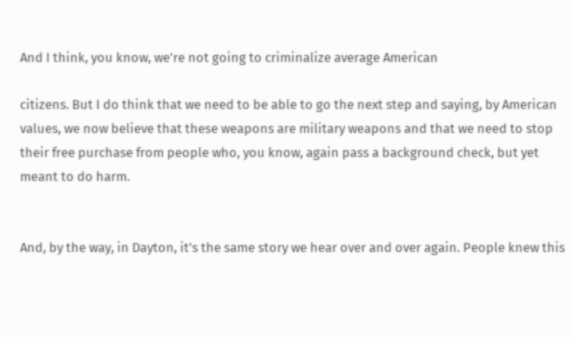And I think, you know, we're not going to criminalize average American

citizens. But I do think that we need to be able to go the next step and saying, by American values, we now believe that these weapons are military weapons and that we need to stop their free purchase from people who, you know, again pass a background check, but yet meant to do harm.


And, by the way, in Dayton, it's the same story we hear over and over again. People knew this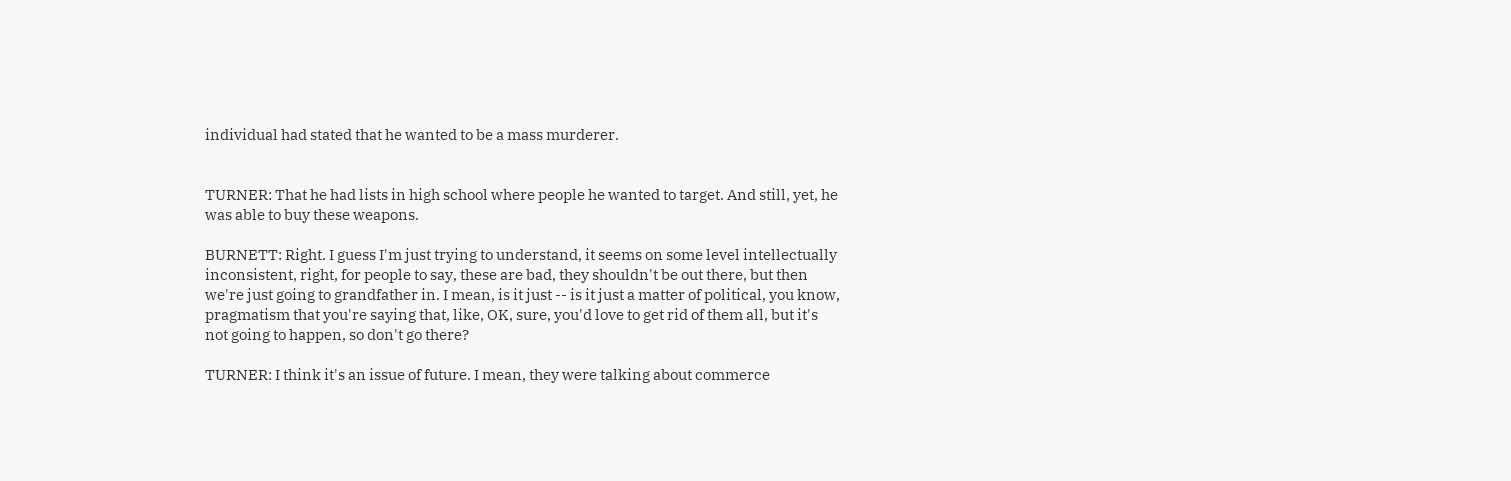individual had stated that he wanted to be a mass murderer.


TURNER: That he had lists in high school where people he wanted to target. And still, yet, he was able to buy these weapons.

BURNETT: Right. I guess I'm just trying to understand, it seems on some level intellectually inconsistent, right, for people to say, these are bad, they shouldn't be out there, but then we're just going to grandfather in. I mean, is it just -- is it just a matter of political, you know, pragmatism that you're saying that, like, OK, sure, you'd love to get rid of them all, but it's not going to happen, so don't go there?

TURNER: I think it's an issue of future. I mean, they were talking about commerce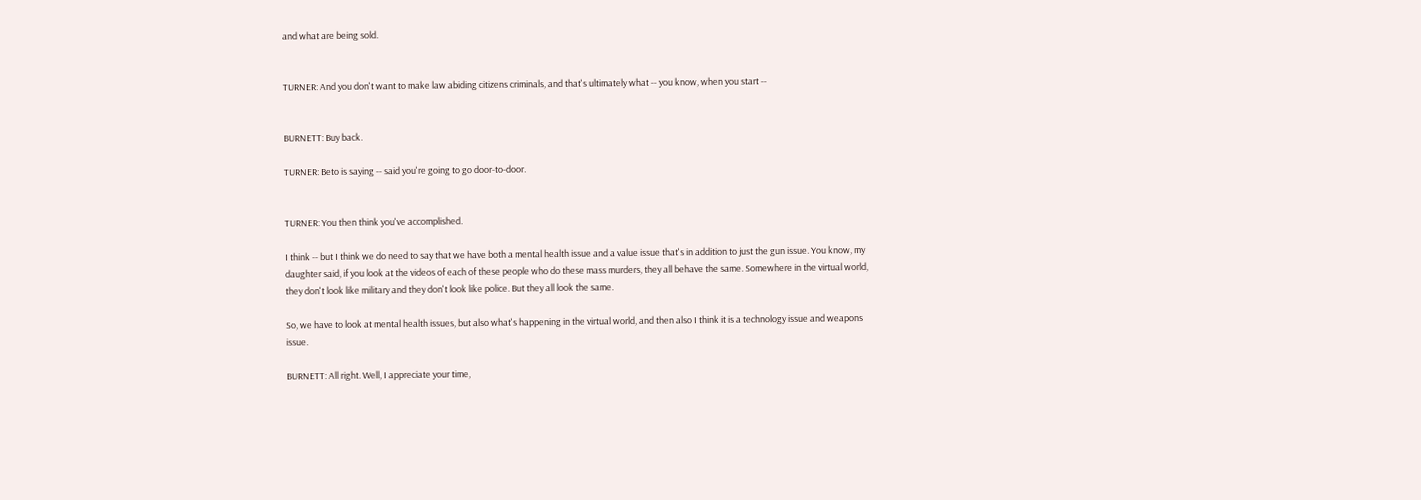and what are being sold.


TURNER: And you don't want to make law abiding citizens criminals, and that's ultimately what -- you know, when you start --


BURNETT: Buy back.

TURNER: Beto is saying -- said you're going to go door-to-door.


TURNER: You then think you've accomplished.

I think -- but I think we do need to say that we have both a mental health issue and a value issue that's in addition to just the gun issue. You know, my daughter said, if you look at the videos of each of these people who do these mass murders, they all behave the same. Somewhere in the virtual world, they don't look like military and they don't look like police. But they all look the same.

So, we have to look at mental health issues, but also what's happening in the virtual world, and then also I think it is a technology issue and weapons issue.

BURNETT: All right. Well, I appreciate your time,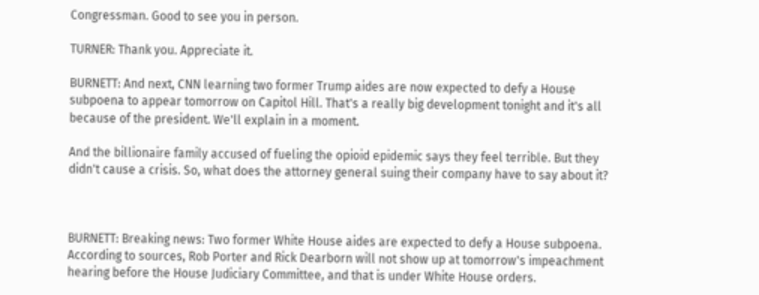Congressman. Good to see you in person.

TURNER: Thank you. Appreciate it.

BURNETT: And next, CNN learning two former Trump aides are now expected to defy a House subpoena to appear tomorrow on Capitol Hill. That's a really big development tonight and it's all because of the president. We'll explain in a moment.

And the billionaire family accused of fueling the opioid epidemic says they feel terrible. But they didn't cause a crisis. So, what does the attorney general suing their company have to say about it?



BURNETT: Breaking news: Two former White House aides are expected to defy a House subpoena. According to sources, Rob Porter and Rick Dearborn will not show up at tomorrow's impeachment hearing before the House Judiciary Committee, and that is under White House orders.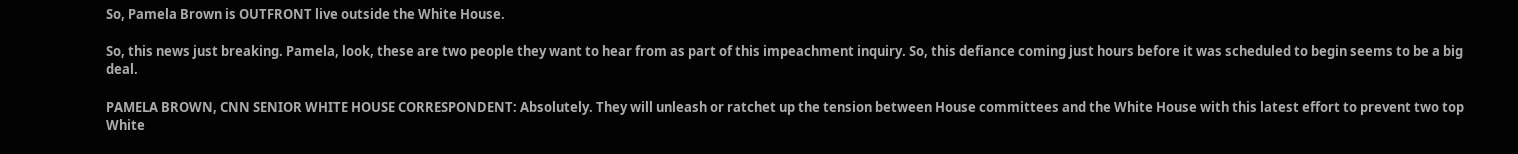So, Pamela Brown is OUTFRONT live outside the White House.

So, this news just breaking. Pamela, look, these are two people they want to hear from as part of this impeachment inquiry. So, this defiance coming just hours before it was scheduled to begin seems to be a big deal.

PAMELA BROWN, CNN SENIOR WHITE HOUSE CORRESPONDENT: Absolutely. They will unleash or ratchet up the tension between House committees and the White House with this latest effort to prevent two top White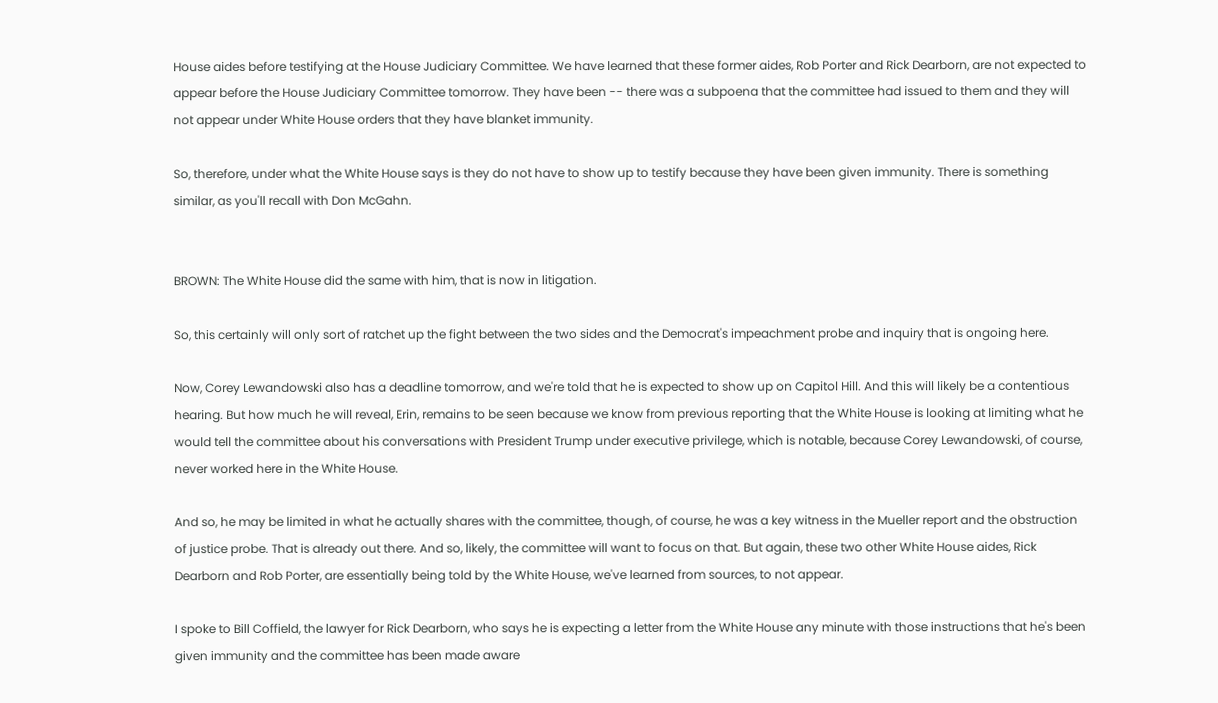House aides before testifying at the House Judiciary Committee. We have learned that these former aides, Rob Porter and Rick Dearborn, are not expected to appear before the House Judiciary Committee tomorrow. They have been -- there was a subpoena that the committee had issued to them and they will not appear under White House orders that they have blanket immunity.

So, therefore, under what the White House says is they do not have to show up to testify because they have been given immunity. There is something similar, as you'll recall with Don McGahn.


BROWN: The White House did the same with him, that is now in litigation.

So, this certainly will only sort of ratchet up the fight between the two sides and the Democrat's impeachment probe and inquiry that is ongoing here.

Now, Corey Lewandowski also has a deadline tomorrow, and we're told that he is expected to show up on Capitol Hill. And this will likely be a contentious hearing. But how much he will reveal, Erin, remains to be seen because we know from previous reporting that the White House is looking at limiting what he would tell the committee about his conversations with President Trump under executive privilege, which is notable, because Corey Lewandowski, of course, never worked here in the White House.

And so, he may be limited in what he actually shares with the committee, though, of course, he was a key witness in the Mueller report and the obstruction of justice probe. That is already out there. And so, likely, the committee will want to focus on that. But again, these two other White House aides, Rick Dearborn and Rob Porter, are essentially being told by the White House, we've learned from sources, to not appear.

I spoke to Bill Coffield, the lawyer for Rick Dearborn, who says he is expecting a letter from the White House any minute with those instructions that he's been given immunity and the committee has been made aware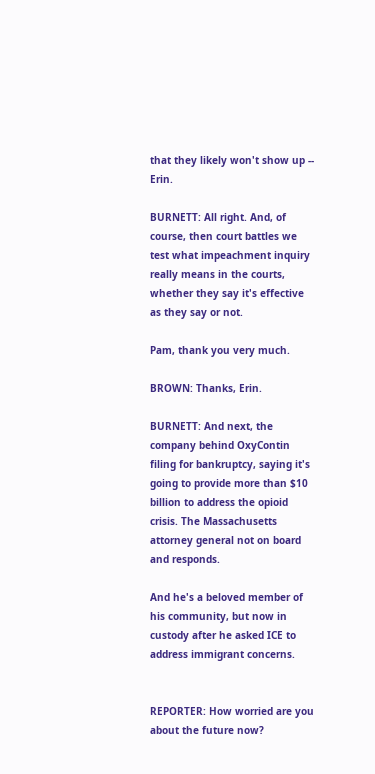that they likely won't show up -- Erin.

BURNETT: All right. And, of course, then court battles we test what impeachment inquiry really means in the courts, whether they say it's effective as they say or not.

Pam, thank you very much.

BROWN: Thanks, Erin.

BURNETT: And next, the company behind OxyContin filing for bankruptcy, saying it's going to provide more than $10 billion to address the opioid crisis. The Massachusetts attorney general not on board and responds.

And he's a beloved member of his community, but now in custody after he asked ICE to address immigrant concerns.


REPORTER: How worried are you about the future now?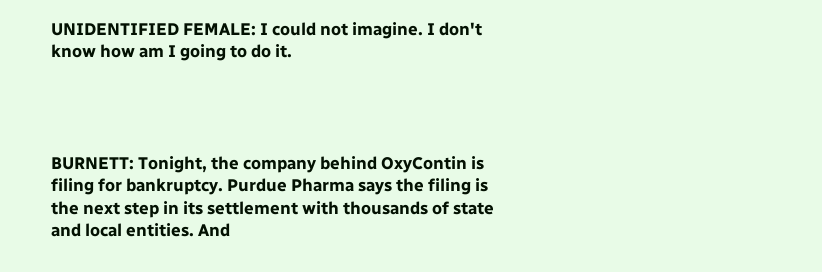UNIDENTIFIED FEMALE: I could not imagine. I don't know how am I going to do it.




BURNETT: Tonight, the company behind OxyContin is filing for bankruptcy. Purdue Pharma says the filing is the next step in its settlement with thousands of state and local entities. And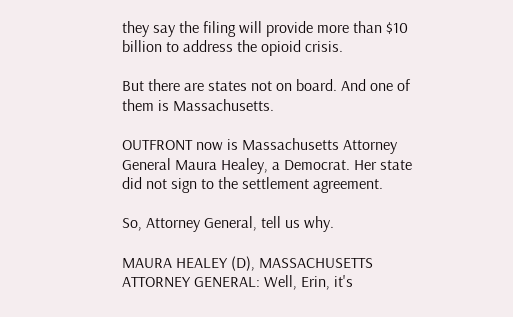they say the filing will provide more than $10 billion to address the opioid crisis.

But there are states not on board. And one of them is Massachusetts.

OUTFRONT now is Massachusetts Attorney General Maura Healey, a Democrat. Her state did not sign to the settlement agreement.

So, Attorney General, tell us why.

MAURA HEALEY (D), MASSACHUSETTS ATTORNEY GENERAL: Well, Erin, it's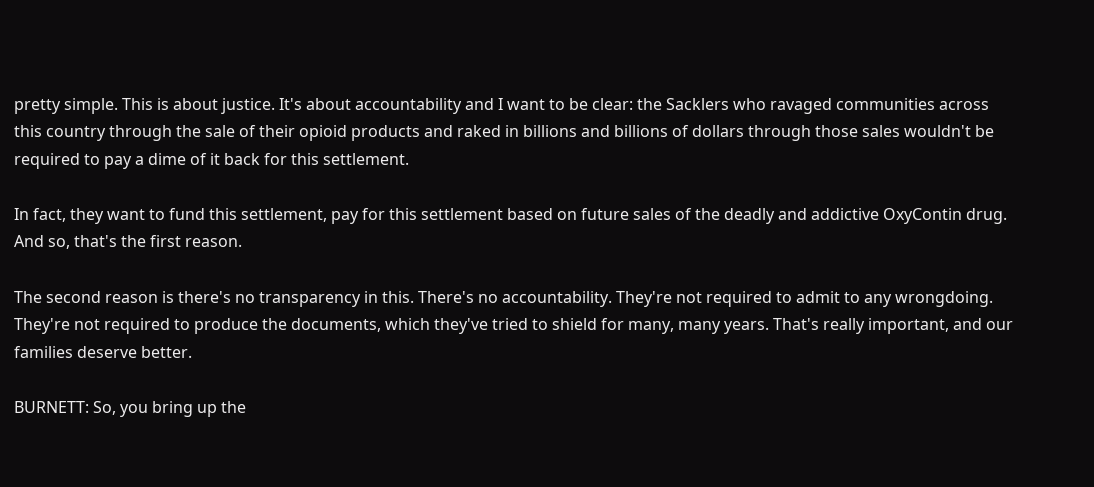pretty simple. This is about justice. It's about accountability and I want to be clear: the Sacklers who ravaged communities across this country through the sale of their opioid products and raked in billions and billions of dollars through those sales wouldn't be required to pay a dime of it back for this settlement.

In fact, they want to fund this settlement, pay for this settlement based on future sales of the deadly and addictive OxyContin drug. And so, that's the first reason.

The second reason is there's no transparency in this. There's no accountability. They're not required to admit to any wrongdoing. They're not required to produce the documents, which they've tried to shield for many, many years. That's really important, and our families deserve better.

BURNETT: So, you bring up the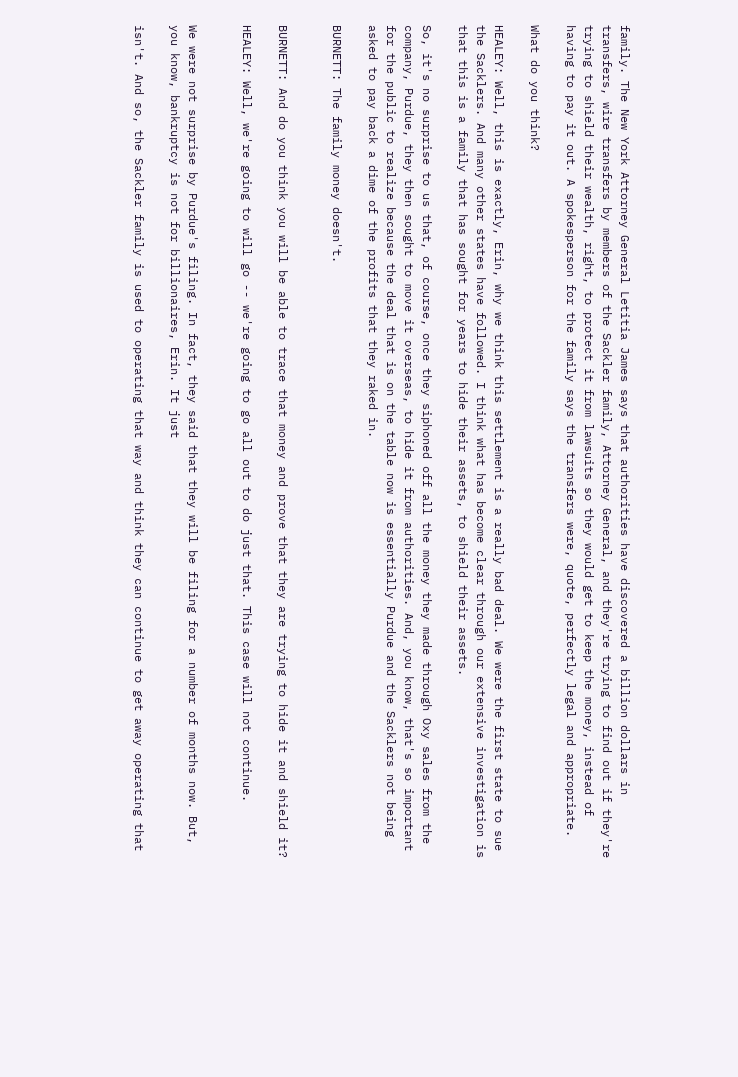family. The New York Attorney General Letitia James says that authorities have discovered a billion dollars in transfers, wire transfers by members of the Sackler family, Attorney General, and they're trying to find out if they're trying to shield their wealth, right, to protect it from lawsuits so they would get to keep the money, instead of having to pay it out. A spokesperson for the family says the transfers were, quote, perfectly legal and appropriate.

What do you think?

HEALEY: Well, this is exactly, Erin, why we think this settlement is a really bad deal. We were the first state to sue the Sacklers. And many other states have followed. I think what has become clear through our extensive investigation is that this is a family that has sought for years to hide their assets, to shield their assets.

So, it's no surprise to us that, of course, once they siphoned off all the money they made through Oxy sales from the company, Purdue, they then sought to move it overseas, to hide it from authorities. And, you know, that's so important for the public to realize because the deal that is on the table now is essentially Purdue and the Sacklers not being asked to pay back a dime of the profits that they raked in.

BURNETT: The family money doesn't.


BURNETT: And do you think you will be able to trace that money and prove that they are trying to hide it and shield it?

HEALEY: Well, we're going to will go -- we're going to go all out to do just that. This case will not continue.


We were not surprise by Purdue's filing. In fact, they said that they will be filing for a number of months now. But, you know, bankruptcy is not for billionaires, Erin. It just

isn't. And so, the Sackler family is used to operating that way and think they can continue to get away operating that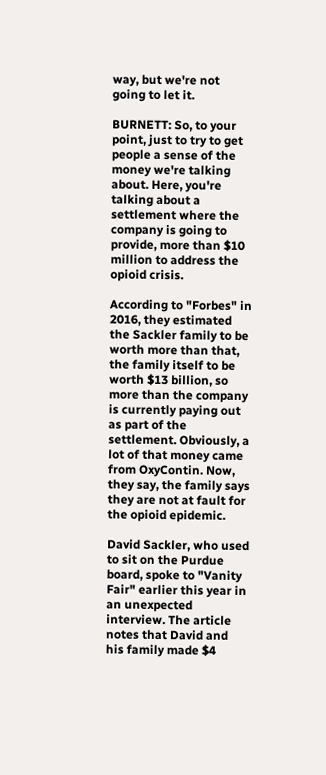way, but we're not going to let it.

BURNETT: So, to your point, just to try to get people a sense of the money we're talking about. Here, you're talking about a settlement where the company is going to provide, more than $10 million to address the opioid crisis.

According to "Forbes" in 2016, they estimated the Sackler family to be worth more than that, the family itself to be worth $13 billion, so more than the company is currently paying out as part of the settlement. Obviously, a lot of that money came from OxyContin. Now, they say, the family says they are not at fault for the opioid epidemic.

David Sackler, who used to sit on the Purdue board, spoke to "Vanity Fair" earlier this year in an unexpected interview. The article notes that David and his family made $4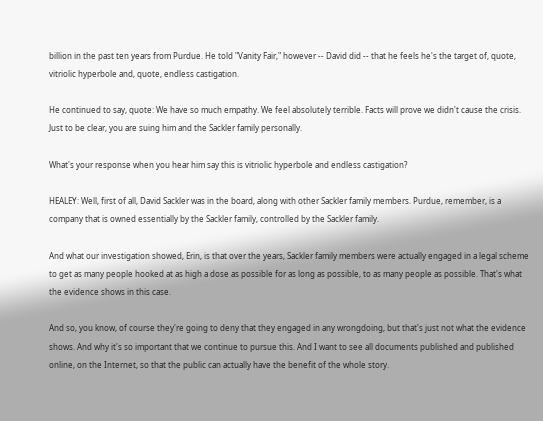billion in the past ten years from Purdue. He told "Vanity Fair," however -- David did -- that he feels he's the target of, quote, vitriolic hyperbole and, quote, endless castigation.

He continued to say, quote: We have so much empathy. We feel absolutely terrible. Facts will prove we didn't cause the crisis. Just to be clear, you are suing him and the Sackler family personally.

What's your response when you hear him say this is vitriolic hyperbole and endless castigation?

HEALEY: Well, first of all, David Sackler was in the board, along with other Sackler family members. Purdue, remember, is a company that is owned essentially by the Sackler family, controlled by the Sackler family.

And what our investigation showed, Erin, is that over the years, Sackler family members were actually engaged in a legal scheme to get as many people hooked at as high a dose as possible for as long as possible, to as many people as possible. That's what the evidence shows in this case.

And so, you know, of course they're going to deny that they engaged in any wrongdoing, but that's just not what the evidence shows. And why it's so important that we continue to pursue this. And I want to see all documents published and published online, on the Internet, so that the public can actually have the benefit of the whole story.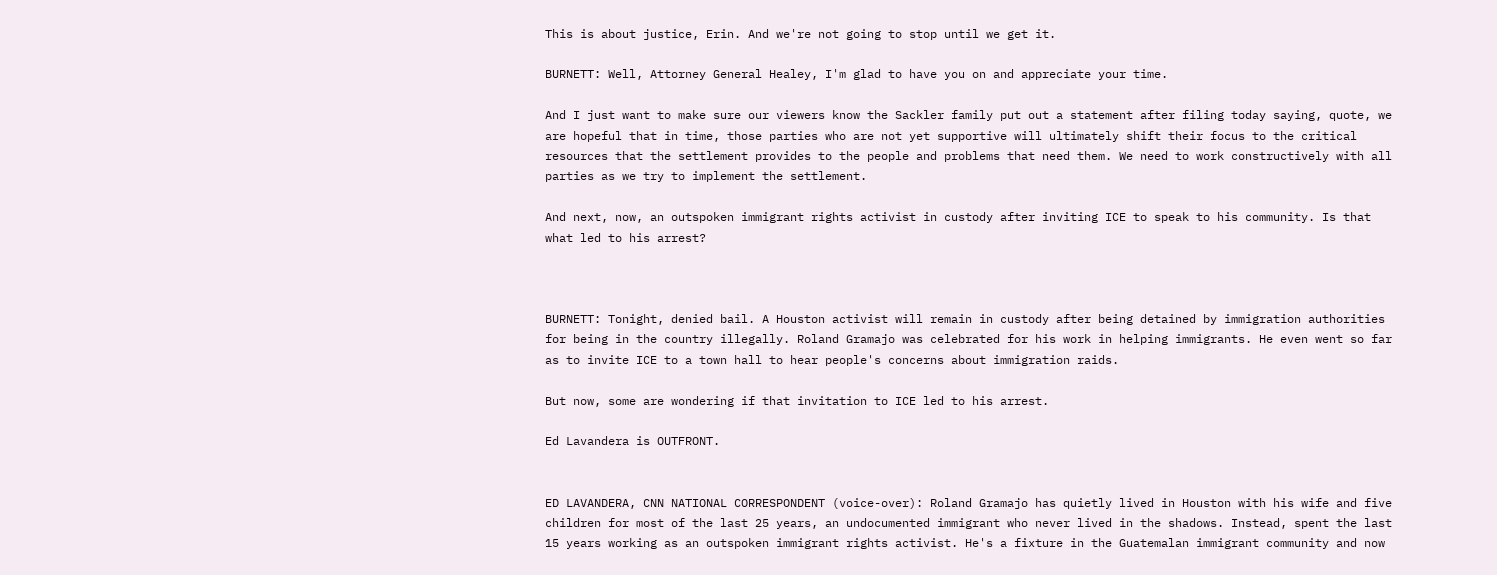This is about justice, Erin. And we're not going to stop until we get it.

BURNETT: Well, Attorney General Healey, I'm glad to have you on and appreciate your time.

And I just want to make sure our viewers know the Sackler family put out a statement after filing today saying, quote, we are hopeful that in time, those parties who are not yet supportive will ultimately shift their focus to the critical resources that the settlement provides to the people and problems that need them. We need to work constructively with all parties as we try to implement the settlement.

And next, now, an outspoken immigrant rights activist in custody after inviting ICE to speak to his community. Is that what led to his arrest?



BURNETT: Tonight, denied bail. A Houston activist will remain in custody after being detained by immigration authorities for being in the country illegally. Roland Gramajo was celebrated for his work in helping immigrants. He even went so far as to invite ICE to a town hall to hear people's concerns about immigration raids.

But now, some are wondering if that invitation to ICE led to his arrest.

Ed Lavandera is OUTFRONT.


ED LAVANDERA, CNN NATIONAL CORRESPONDENT (voice-over): Roland Gramajo has quietly lived in Houston with his wife and five children for most of the last 25 years, an undocumented immigrant who never lived in the shadows. Instead, spent the last 15 years working as an outspoken immigrant rights activist. He's a fixture in the Guatemalan immigrant community and now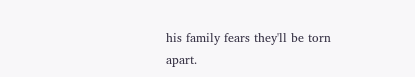his family fears they'll be torn apart.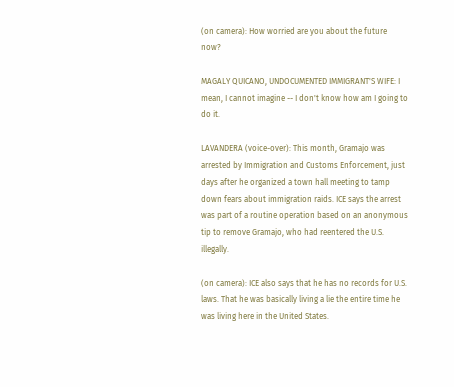(on camera): How worried are you about the future now?

MAGALY QUICANO, UNDOCUMENTED IMMIGRANT'S WIFE: I mean, I cannot imagine -- I don't know how am I going to do it.

LAVANDERA (voice-over): This month, Gramajo was arrested by Immigration and Customs Enforcement, just days after he organized a town hall meeting to tamp down fears about immigration raids. ICE says the arrest was part of a routine operation based on an anonymous tip to remove Gramajo, who had reentered the U.S. illegally.

(on camera): ICE also says that he has no records for U.S. laws. That he was basically living a lie the entire time he was living here in the United States.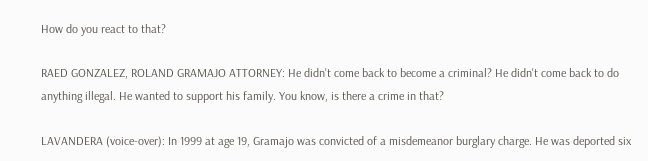How do you react to that?

RAED GONZALEZ, ROLAND GRAMAJO ATTORNEY: He didn't come back to become a criminal? He didn't come back to do anything illegal. He wanted to support his family. You know, is there a crime in that?

LAVANDERA (voice-over): In 1999 at age 19, Gramajo was convicted of a misdemeanor burglary charge. He was deported six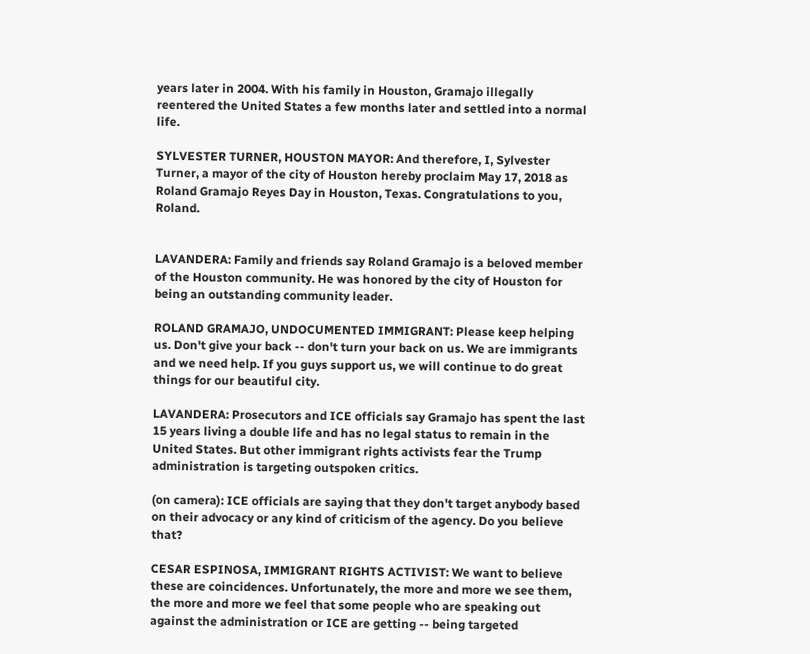years later in 2004. With his family in Houston, Gramajo illegally reentered the United States a few months later and settled into a normal life.

SYLVESTER TURNER, HOUSTON MAYOR: And therefore, I, Sylvester Turner, a mayor of the city of Houston hereby proclaim May 17, 2018 as Roland Gramajo Reyes Day in Houston, Texas. Congratulations to you, Roland.


LAVANDERA: Family and friends say Roland Gramajo is a beloved member of the Houston community. He was honored by the city of Houston for being an outstanding community leader.

ROLAND GRAMAJO, UNDOCUMENTED IMMIGRANT: Please keep helping us. Don't give your back -- don't turn your back on us. We are immigrants and we need help. If you guys support us, we will continue to do great things for our beautiful city.

LAVANDERA: Prosecutors and ICE officials say Gramajo has spent the last 15 years living a double life and has no legal status to remain in the United States. But other immigrant rights activists fear the Trump administration is targeting outspoken critics.

(on camera): ICE officials are saying that they don't target anybody based on their advocacy or any kind of criticism of the agency. Do you believe that?

CESAR ESPINOSA, IMMIGRANT RIGHTS ACTIVIST: We want to believe these are coincidences. Unfortunately, the more and more we see them, the more and more we feel that some people who are speaking out against the administration or ICE are getting -- being targeted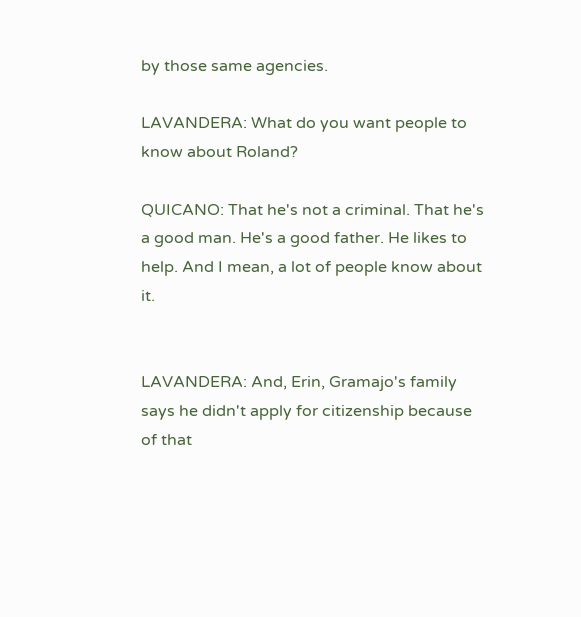by those same agencies.

LAVANDERA: What do you want people to know about Roland?

QUICANO: That he's not a criminal. That he's a good man. He's a good father. He likes to help. And I mean, a lot of people know about it.


LAVANDERA: And, Erin, Gramajo's family says he didn't apply for citizenship because of that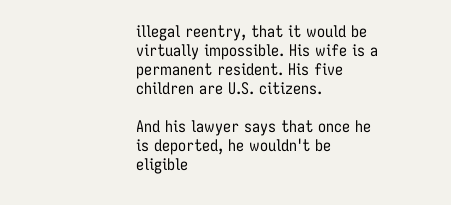illegal reentry, that it would be virtually impossible. His wife is a permanent resident. His five children are U.S. citizens.

And his lawyer says that once he is deported, he wouldn't be eligible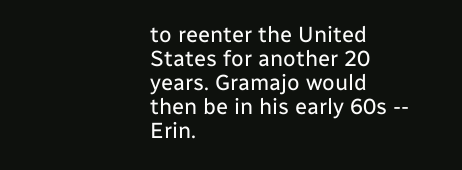to reenter the United States for another 20 years. Gramajo would then be in his early 60s -- Erin.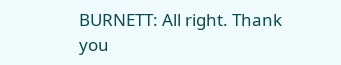BURNETT: All right. Thank you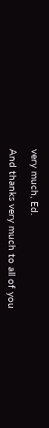very much, Ed.

And thanks very much to all of you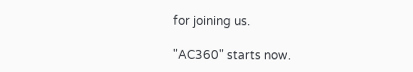for joining us.

"AC360" starts now.